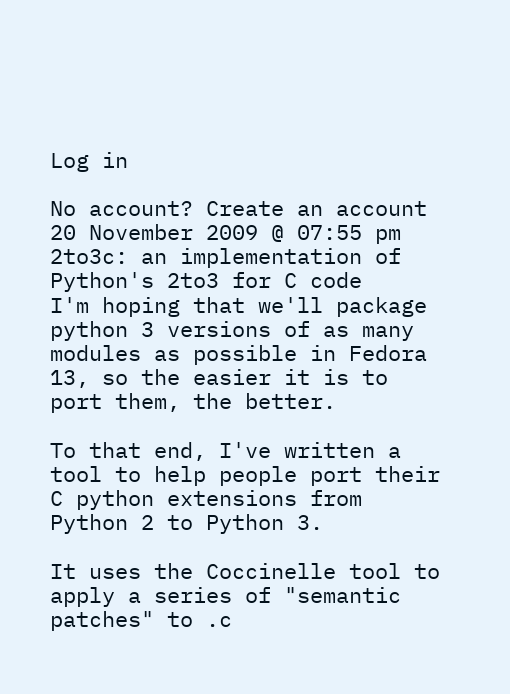Log in

No account? Create an account
20 November 2009 @ 07:55 pm
2to3c: an implementation of Python's 2to3 for C code
I'm hoping that we'll package python 3 versions of as many modules as possible in Fedora 13, so the easier it is to port them, the better.

To that end, I've written a tool to help people port their C python extensions from Python 2 to Python 3.

It uses the Coccinelle tool to apply a series of "semantic patches" to .c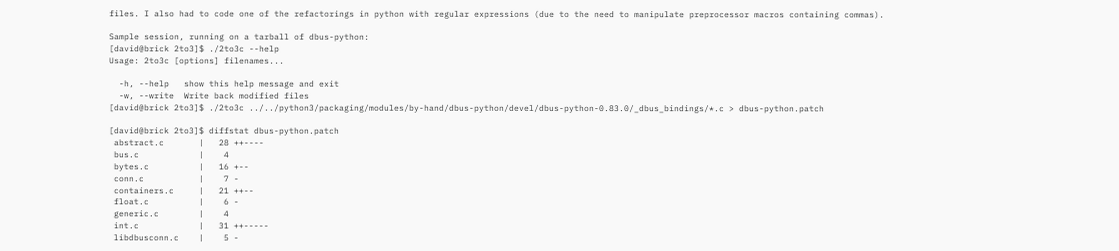files. I also had to code one of the refactorings in python with regular expressions (due to the need to manipulate preprocessor macros containing commas).

Sample session, running on a tarball of dbus-python:
[david@brick 2to3]$ ./2to3c --help
Usage: 2to3c [options] filenames...

  -h, --help   show this help message and exit
  -w, --write  Write back modified files
[david@brick 2to3]$ ./2to3c ../../python3/packaging/modules/by-hand/dbus-python/devel/dbus-python-0.83.0/_dbus_bindings/*.c > dbus-python.patch

[david@brick 2to3]$ diffstat dbus-python.patch
 abstract.c       |   28 ++----
 bus.c            |    4
 bytes.c          |   16 +--
 conn.c           |    7 -
 containers.c     |   21 ++--
 float.c          |    6 -
 generic.c        |    4
 int.c            |   31 ++-----
 libdbusconn.c    |    5 -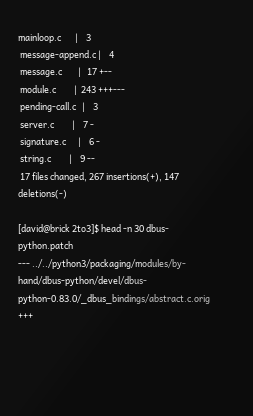mainloop.c       |    3
 message-append.c |    4
 message.c        |   17 +--
 module.c         |  243 +++---
 pending-call.c   |    3
 server.c         |    7 -
 signature.c      |    6 -
 string.c         |    9 --
 17 files changed, 267 insertions(+), 147 deletions(-)

[david@brick 2to3]$ head -n 30 dbus-python.patch
--- ../../python3/packaging/modules/by-hand/dbus-python/devel/dbus-python-0.83.0/_dbus_bindings/abstract.c.orig
+++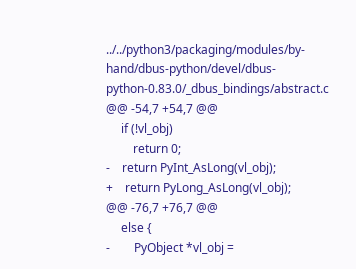../../python3/packaging/modules/by-hand/dbus-python/devel/dbus-python-0.83.0/_dbus_bindings/abstract.c
@@ -54,7 +54,7 @@
     if (!vl_obj)
         return 0;
-    return PyInt_AsLong(vl_obj);
+    return PyLong_AsLong(vl_obj);
@@ -76,7 +76,7 @@
     else {
-        PyObject *vl_obj =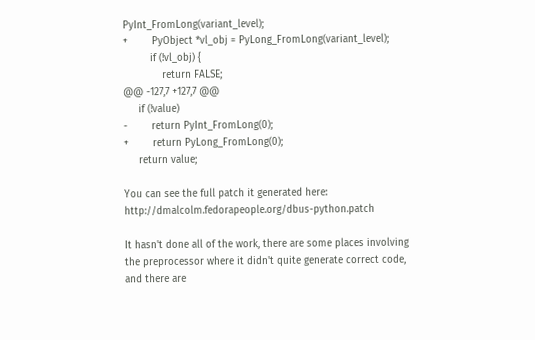PyInt_FromLong(variant_level);
+        PyObject *vl_obj = PyLong_FromLong(variant_level);
         if (!vl_obj) {
             return FALSE;
@@ -127,7 +127,7 @@
     if (!value)
-        return PyInt_FromLong(0);
+        return PyLong_FromLong(0);
     return value;

You can see the full patch it generated here: http://dmalcolm.fedorapeople.org/dbus-python.patch

It hasn't done all of the work, there are some places involving the preprocessor where it didn't quite generate correct code, and there are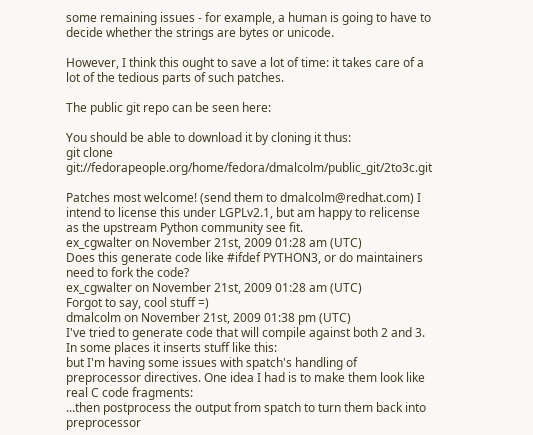some remaining issues - for example, a human is going to have to decide whether the strings are bytes or unicode.

However, I think this ought to save a lot of time: it takes care of a lot of the tedious parts of such patches.

The public git repo can be seen here:

You should be able to download it by cloning it thus:
git clone git://fedorapeople.org/home/fedora/dmalcolm/public_git/2to3c.git

Patches most welcome! (send them to dmalcolm@redhat.com) I intend to license this under LGPLv2.1, but am happy to relicense as the upstream Python community see fit.
ex_cgwalter on November 21st, 2009 01:28 am (UTC)
Does this generate code like #ifdef PYTHON3, or do maintainers need to fork the code?
ex_cgwalter on November 21st, 2009 01:28 am (UTC)
Forgot to say, cool stuff =)
dmalcolm on November 21st, 2009 01:38 pm (UTC)
I've tried to generate code that will compile against both 2 and 3. In some places it inserts stuff like this:
but I'm having some issues with spatch's handling of preprocessor directives. One idea I had is to make them look like real C code fragments:
...then postprocess the output from spatch to turn them back into preprocessor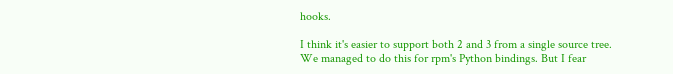hooks.

I think it's easier to support both 2 and 3 from a single source tree. We managed to do this for rpm's Python bindings. But I fear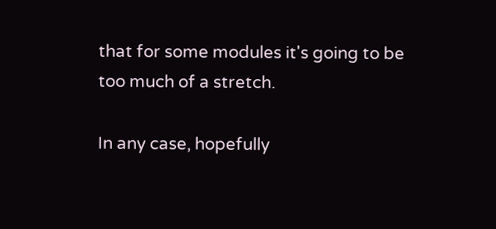that for some modules it's going to be too much of a stretch.

In any case, hopefully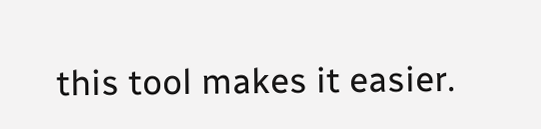this tool makes it easier.